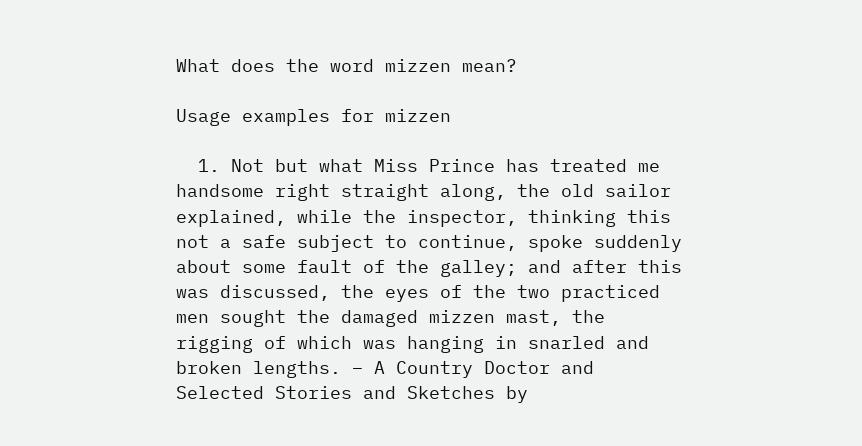What does the word mizzen mean?

Usage examples for mizzen

  1. Not but what Miss Prince has treated me handsome right straight along, the old sailor explained, while the inspector, thinking this not a safe subject to continue, spoke suddenly about some fault of the galley; and after this was discussed, the eyes of the two practiced men sought the damaged mizzen mast, the rigging of which was hanging in snarled and broken lengths. – A Country Doctor and Selected Stories and Sketches by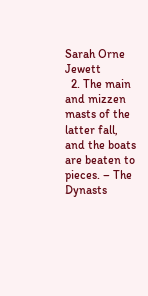Sarah Orne Jewett
  2. The main and mizzen masts of the latter fall, and the boats are beaten to pieces. – The Dynasts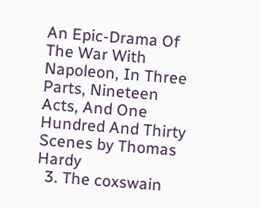An Epic-Drama Of The War With Napoleon, In Three Parts, Nineteen Acts, And One Hundred And Thirty Scenes by Thomas Hardy
  3. The coxswain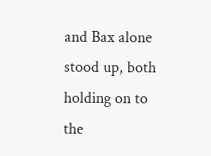and Bax alone stood up, both holding on to the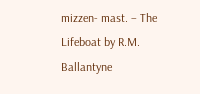mizzen- mast. – The Lifeboat by R.M. Ballantyne